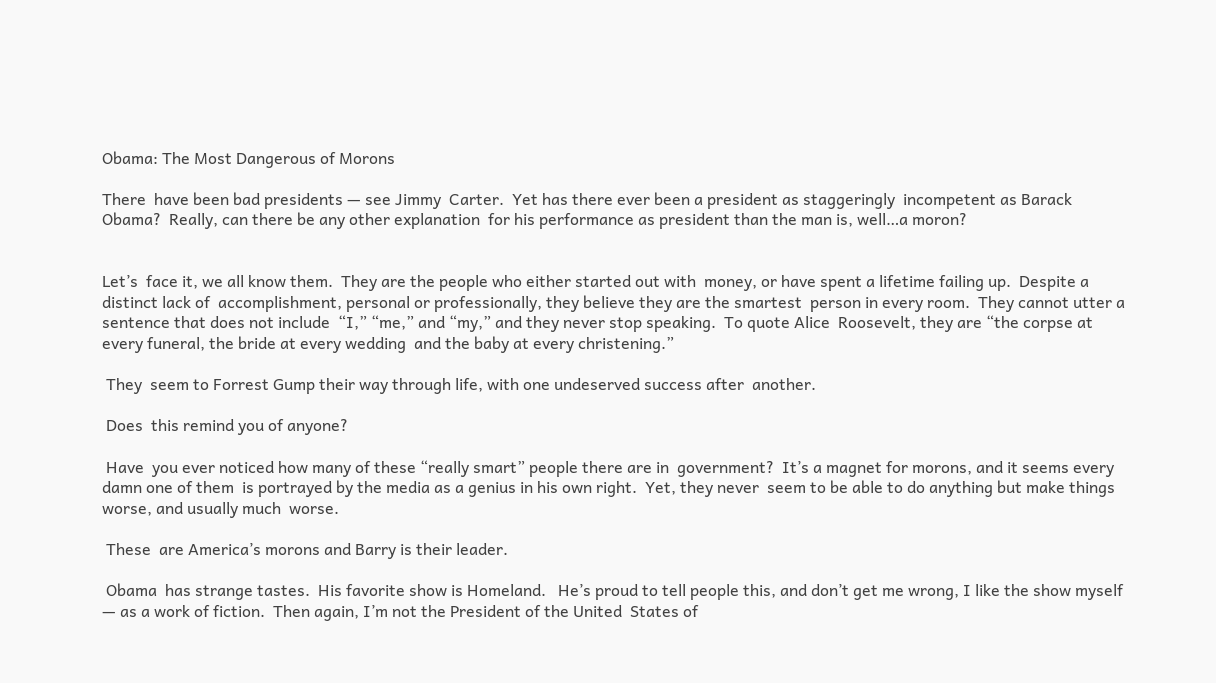Obama: The Most Dangerous of Morons

There  have been bad presidents — see Jimmy  Carter.  Yet has there ever been a president as staggeringly  incompetent as Barack Obama?  Really, can there be any other explanation  for his performance as president than the man is, well…a moron?


Let’s  face it, we all know them.  They are the people who either started out with  money, or have spent a lifetime failing up.  Despite a distinct lack of  accomplishment, personal or professionally, they believe they are the smartest  person in every room.  They cannot utter a sentence that does not include  “I,” “me,” and “my,” and they never stop speaking.  To quote Alice  Roosevelt, they are “the corpse at every funeral, the bride at every wedding  and the baby at every christening.”

 They  seem to Forrest Gump their way through life, with one undeserved success after  another.

 Does  this remind you of anyone?

 Have  you ever noticed how many of these “really smart” people there are in  government?  It’s a magnet for morons, and it seems every damn one of them  is portrayed by the media as a genius in his own right.  Yet, they never  seem to be able to do anything but make things worse, and usually much  worse.

 These  are America’s morons and Barry is their leader.

 Obama  has strange tastes.  His favorite show is Homeland.   He’s proud to tell people this, and don’t get me wrong, I like the show myself  — as a work of fiction.  Then again, I’m not the President of the United  States of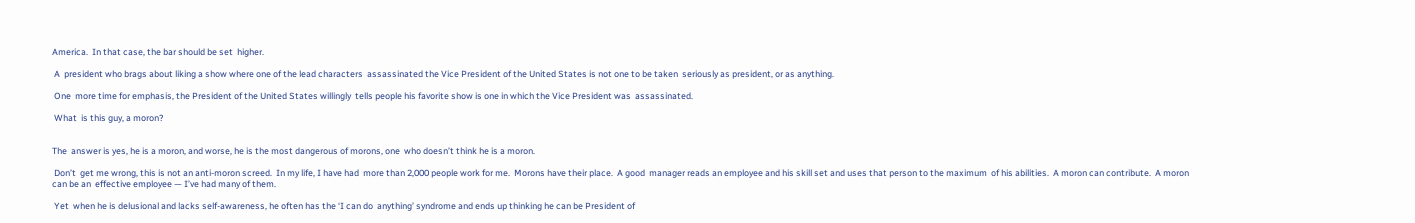America.  In that case, the bar should be set  higher.

 A  president who brags about liking a show where one of the lead characters  assassinated the Vice President of the United States is not one to be taken  seriously as president, or as anything.

 One  more time for emphasis, the President of the United States willingly  tells people his favorite show is one in which the Vice President was  assassinated.

 What  is this guy, a moron?


The  answer is yes, he is a moron, and worse, he is the most dangerous of morons, one  who doesn’t think he is a moron.

 Don’t  get me wrong, this is not an anti-moron screed.  In my life, I have had  more than 2,000 people work for me.  Morons have their place.  A good  manager reads an employee and his skill set and uses that person to the maximum  of his abilities.  A moron can contribute.  A moron can be an  effective employee — I’ve had many of them.

 Yet  when he is delusional and lacks self-awareness, he often has the ‘I can do  anything’ syndrome and ends up thinking he can be President of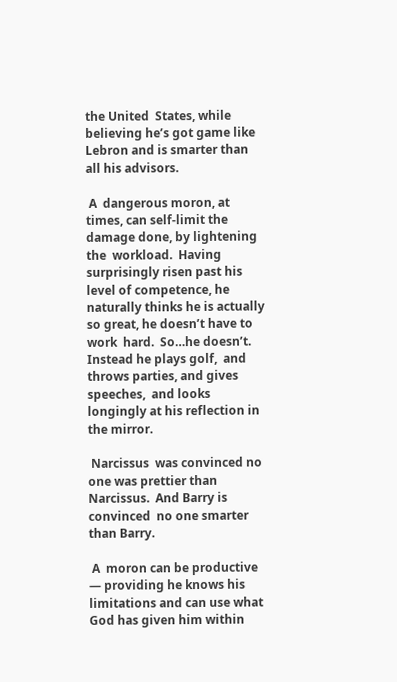the United  States, while believing he’s got game like Lebron and is smarter than all his advisors.

 A  dangerous moron, at times, can self-limit the damage done, by lightening the  workload.  Having surprisingly risen past his level of competence, he  naturally thinks he is actually so great, he doesn’t have to work  hard.  So…he doesn’t.  Instead he plays golf,  and throws parties, and gives speeches,  and looks longingly at his reflection in the mirror.

 Narcissus  was convinced no one was prettier than Narcissus.  And Barry is convinced  no one smarter than Barry.

 A  moron can be productive — providing he knows his limitations and can use what  God has given him within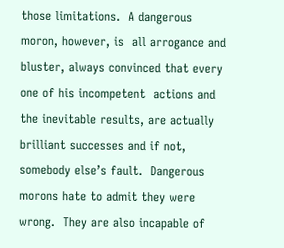those limitations.  A dangerous moron, however, is  all arrogance and bluster, always convinced that every one of his incompetent  actions and the inevitable results, are actually brilliant successes and if not,  somebody else’s fault.  Dangerous morons hate to admit they were  wrong.  They are also incapable of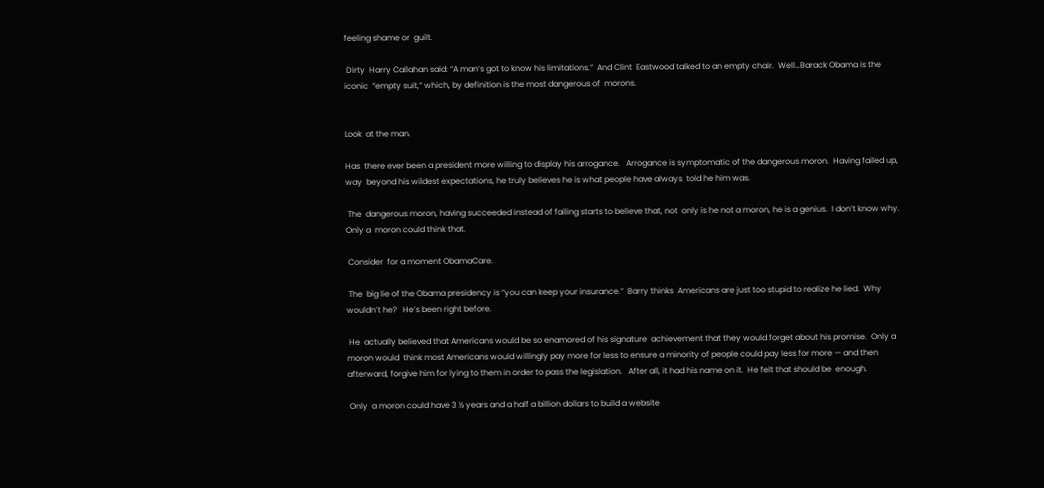feeling shame or  guilt.

 Dirty  Harry Callahan said: “A man’s got to know his limitations.”  And Clint  Eastwood talked to an empty chair.  Well…Barack Obama is the iconic  “empty suit,” which, by definition is the most dangerous of  morons.


Look  at the man.

Has  there ever been a president more willing to display his arrogance.   Arrogance is symptomatic of the dangerous moron.  Having failed up, way  beyond his wildest expectations, he truly believes he is what people have always  told he him was.

 The  dangerous moron, having succeeded instead of failing starts to believe that, not  only is he not a moron, he is a genius.  I don’t know why.  Only a  moron could think that.

 Consider  for a moment ObamaCare.

 The  big lie of the Obama presidency is “you can keep your insurance.”  Barry thinks  Americans are just too stupid to realize he lied.  Why wouldn’t he?   He’s been right before.

 He  actually believed that Americans would be so enamored of his signature  achievement that they would forget about his promise.  Only a moron would  think most Americans would willingly pay more for less to ensure a minority of people could pay less for more — and then  afterward, forgive him for lying to them in order to pass the legislation.   After all, it had his name on it.  He felt that should be  enough.

 Only  a moron could have 3 ½ years and a half a billion dollars to build a website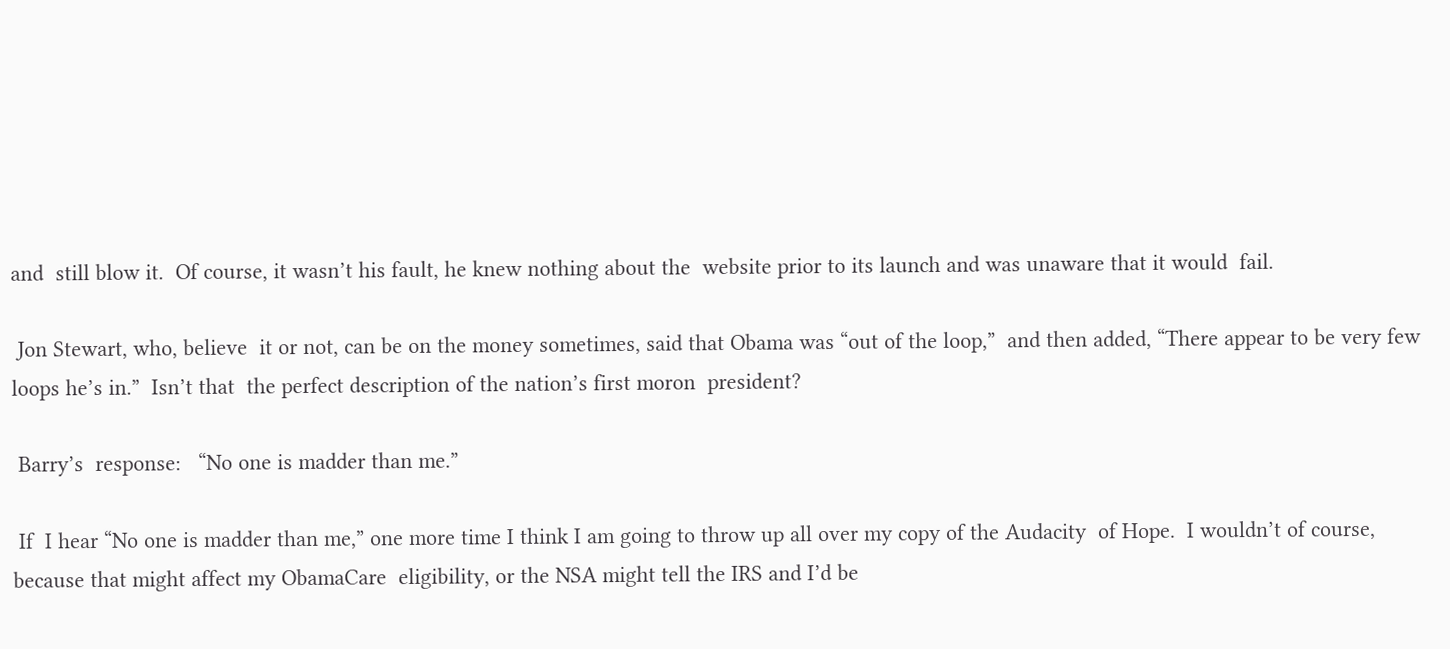and  still blow it.  Of course, it wasn’t his fault, he knew nothing about the  website prior to its launch and was unaware that it would  fail.

 Jon Stewart, who, believe  it or not, can be on the money sometimes, said that Obama was “out of the loop,”  and then added, “There appear to be very few loops he’s in.”  Isn’t that  the perfect description of the nation’s first moron  president?

 Barry’s  response:   “No one is madder than me.”

 If  I hear “No one is madder than me,” one more time I think I am going to throw up all over my copy of the Audacity  of Hope.  I wouldn’t of course, because that might affect my ObamaCare  eligibility, or the NSA might tell the IRS and I’d be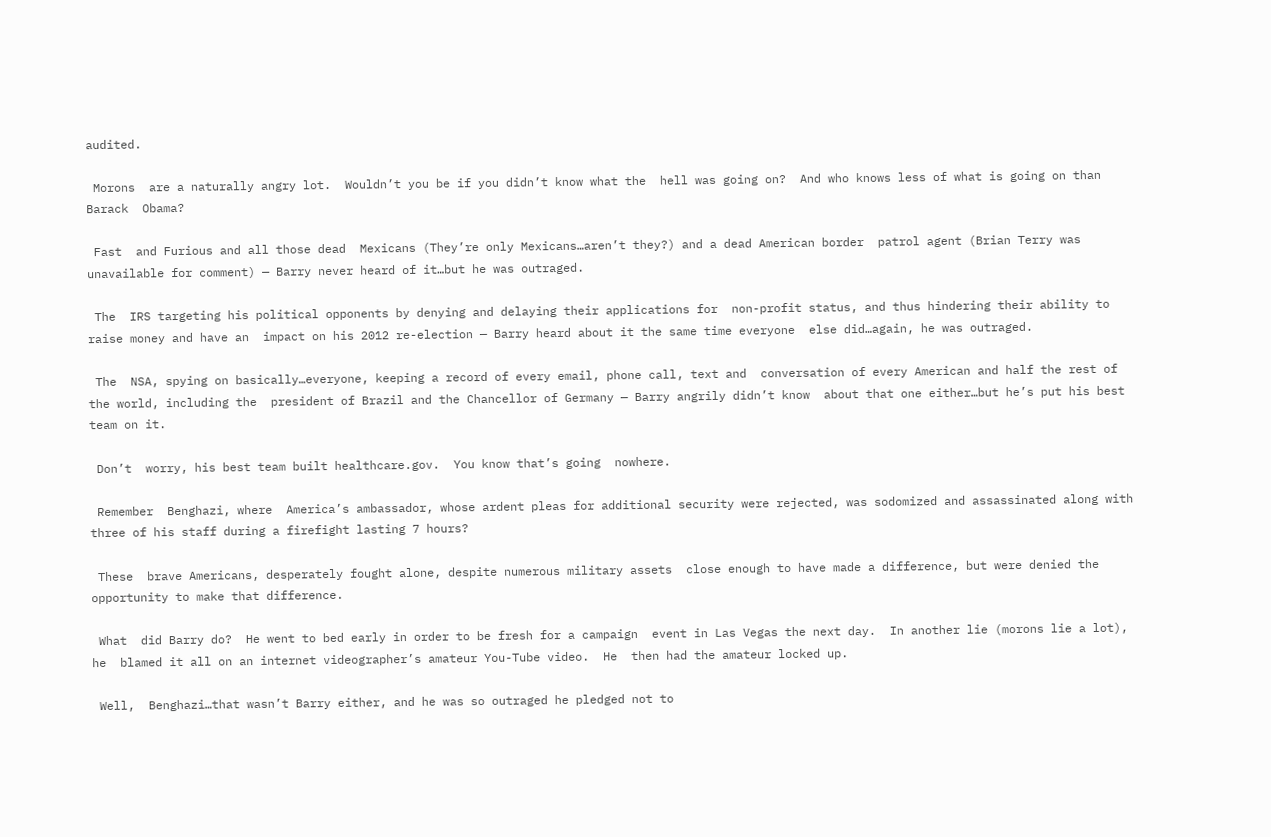audited.

 Morons  are a naturally angry lot.  Wouldn’t you be if you didn’t know what the  hell was going on?  And who knows less of what is going on than Barack  Obama?

 Fast  and Furious and all those dead  Mexicans (They’re only Mexicans…aren’t they?) and a dead American border  patrol agent (Brian Terry was unavailable for comment) — Barry never heard of it…but he was outraged.

 The  IRS targeting his political opponents by denying and delaying their applications for  non-profit status, and thus hindering their ability to raise money and have an  impact on his 2012 re-election — Barry heard about it the same time everyone  else did…again, he was outraged.

 The  NSA, spying on basically…everyone, keeping a record of every email, phone call, text and  conversation of every American and half the rest of the world, including the  president of Brazil and the Chancellor of Germany — Barry angrily didn’t know  about that one either…but he’s put his best team on it.

 Don’t  worry, his best team built healthcare.gov.  You know that’s going  nowhere.

 Remember  Benghazi, where  America’s ambassador, whose ardent pleas for additional security were rejected, was sodomized and assassinated along with  three of his staff during a firefight lasting 7 hours?

 These  brave Americans, desperately fought alone, despite numerous military assets  close enough to have made a difference, but were denied the opportunity to make that difference.

 What  did Barry do?  He went to bed early in order to be fresh for a campaign  event in Las Vegas the next day.  In another lie (morons lie a lot), he  blamed it all on an internet videographer’s amateur You-Tube video.  He  then had the amateur locked up.

 Well,  Benghazi…that wasn’t Barry either, and he was so outraged he pledged not to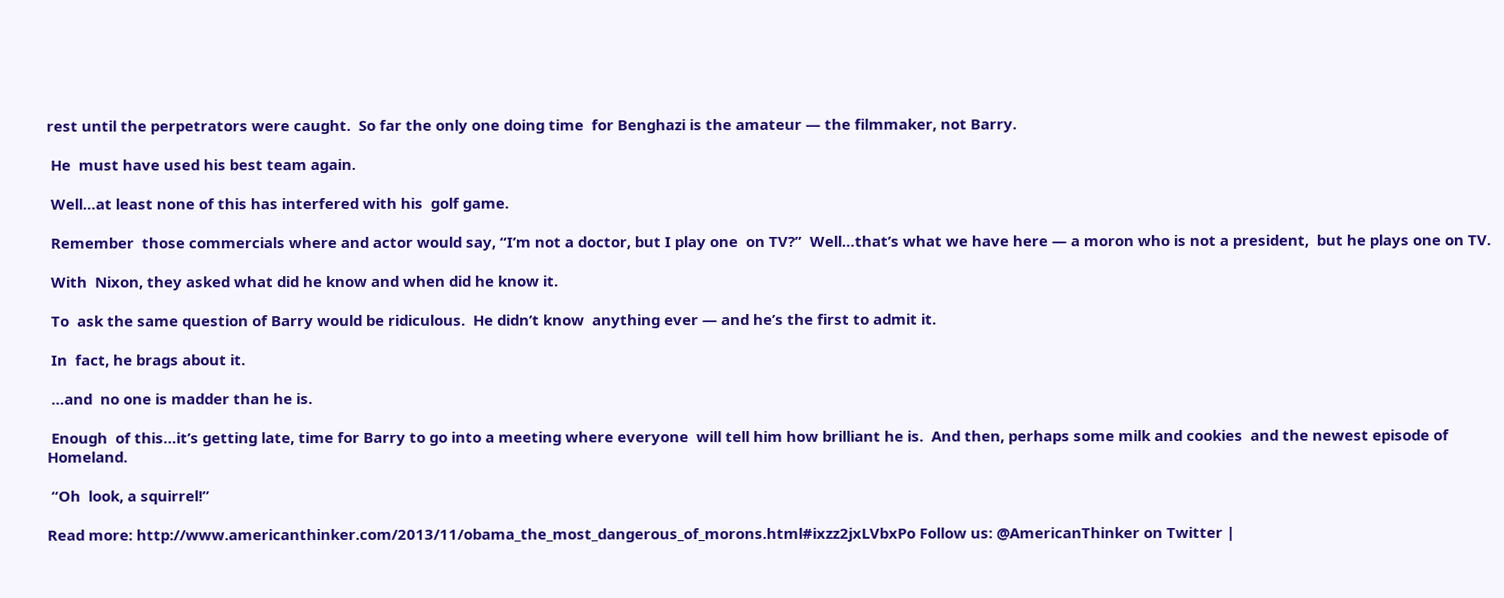rest until the perpetrators were caught.  So far the only one doing time  for Benghazi is the amateur — the filmmaker, not Barry.

 He  must have used his best team again.

 Well…at least none of this has interfered with his  golf game.

 Remember  those commercials where and actor would say, “I’m not a doctor, but I play one  on TV?”  Well…that’s what we have here — a moron who is not a president,  but he plays one on TV.

 With  Nixon, they asked what did he know and when did he know it.

 To  ask the same question of Barry would be ridiculous.  He didn’t know  anything ever — and he’s the first to admit it.

 In  fact, he brags about it.

 …and  no one is madder than he is.

 Enough  of this…it’s getting late, time for Barry to go into a meeting where everyone  will tell him how brilliant he is.  And then, perhaps some milk and cookies  and the newest episode of  Homeland.

 “Oh  look, a squirrel!”

Read more: http://www.americanthinker.com/2013/11/obama_the_most_dangerous_of_morons.html#ixzz2jxLVbxPo Follow us: @AmericanThinker on Twitter |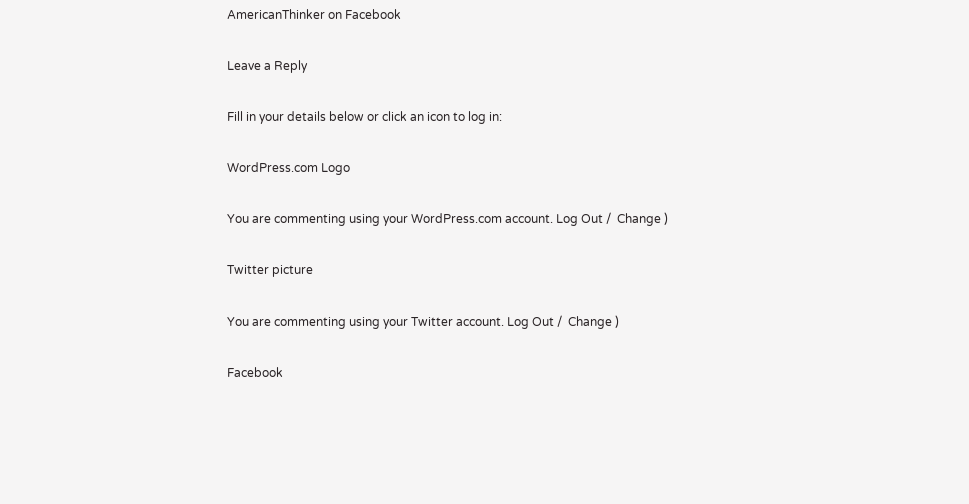AmericanThinker on Facebook

Leave a Reply

Fill in your details below or click an icon to log in:

WordPress.com Logo

You are commenting using your WordPress.com account. Log Out /  Change )

Twitter picture

You are commenting using your Twitter account. Log Out /  Change )

Facebook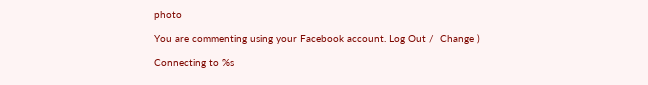photo

You are commenting using your Facebook account. Log Out /  Change )

Connecting to %s